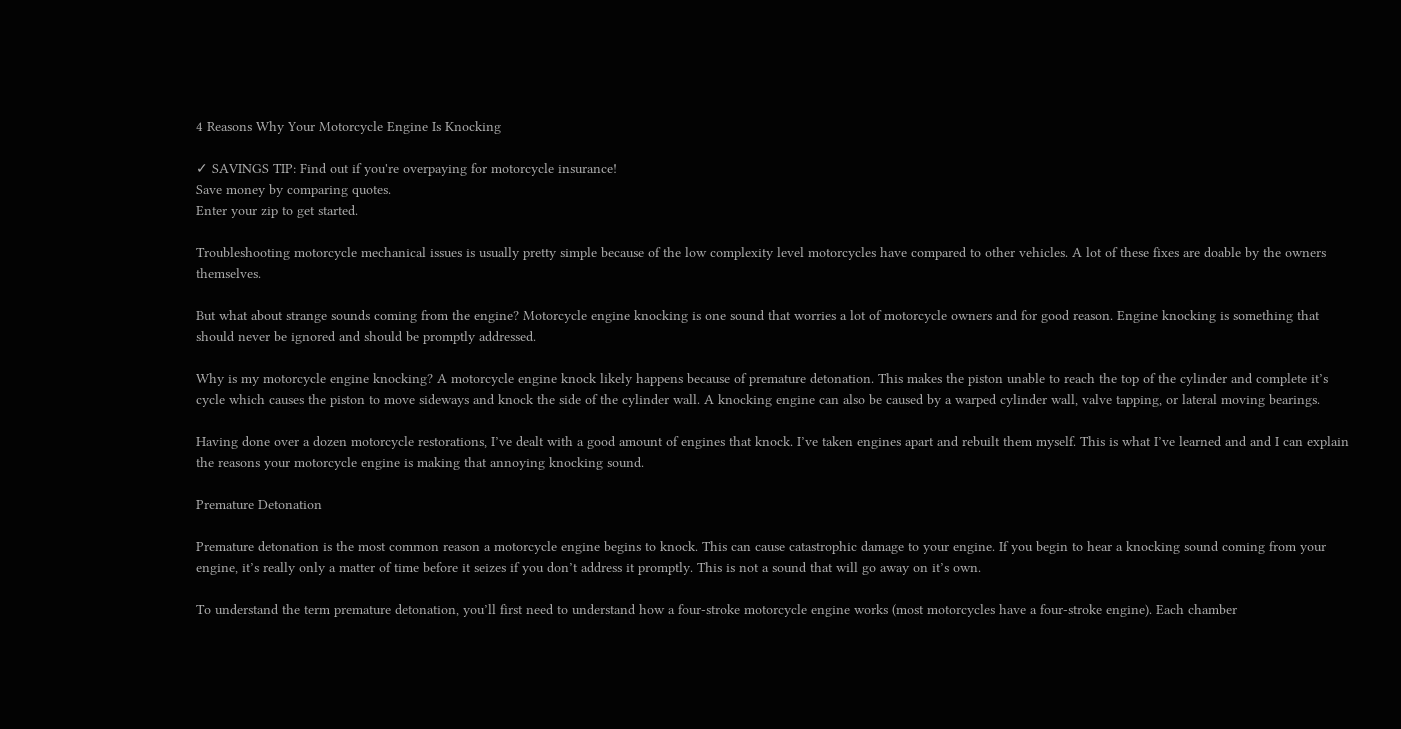4 Reasons Why Your Motorcycle Engine Is Knocking

✓ SAVINGS TIP: Find out if you're overpaying for motorcycle insurance!
Save money by comparing quotes.
Enter your zip to get started.

Troubleshooting motorcycle mechanical issues is usually pretty simple because of the low complexity level motorcycles have compared to other vehicles. A lot of these fixes are doable by the owners themselves.

But what about strange sounds coming from the engine? Motorcycle engine knocking is one sound that worries a lot of motorcycle owners and for good reason. Engine knocking is something that should never be ignored and should be promptly addressed.

Why is my motorcycle engine knocking? A motorcycle engine knock likely happens because of premature detonation. This makes the piston unable to reach the top of the cylinder and complete it’s cycle which causes the piston to move sideways and knock the side of the cylinder wall. A knocking engine can also be caused by a warped cylinder wall, valve tapping, or lateral moving bearings.

Having done over a dozen motorcycle restorations, I’ve dealt with a good amount of engines that knock. I’ve taken engines apart and rebuilt them myself. This is what I’ve learned and and I can explain the reasons your motorcycle engine is making that annoying knocking sound.

Premature Detonation

Premature detonation is the most common reason a motorcycle engine begins to knock. This can cause catastrophic damage to your engine. If you begin to hear a knocking sound coming from your engine, it’s really only a matter of time before it seizes if you don’t address it promptly. This is not a sound that will go away on it’s own.

To understand the term premature detonation, you’ll first need to understand how a four-stroke motorcycle engine works (most motorcycles have a four-stroke engine). Each chamber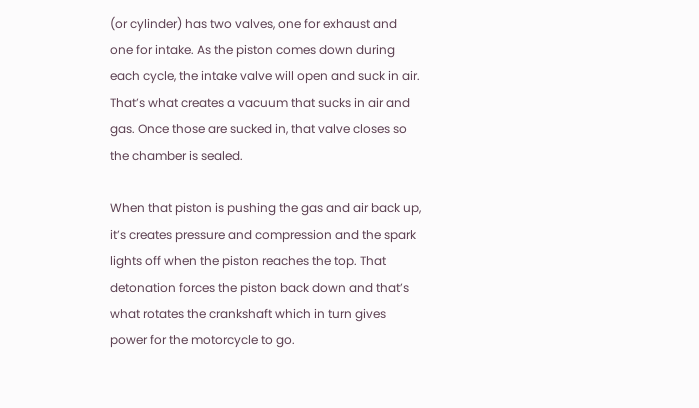(or cylinder) has two valves, one for exhaust and one for intake. As the piston comes down during each cycle, the intake valve will open and suck in air. That’s what creates a vacuum that sucks in air and gas. Once those are sucked in, that valve closes so the chamber is sealed.

When that piston is pushing the gas and air back up, it’s creates pressure and compression and the spark lights off when the piston reaches the top. That detonation forces the piston back down and that’s what rotates the crankshaft which in turn gives power for the motorcycle to go.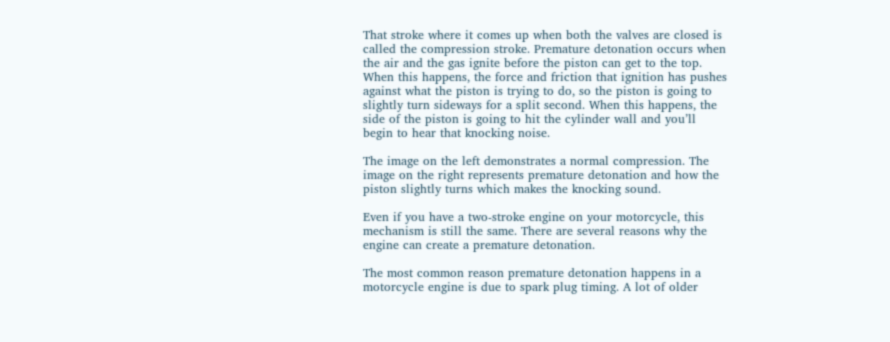That stroke where it comes up when both the valves are closed is called the compression stroke. Premature detonation occurs when the air and the gas ignite before the piston can get to the top. When this happens, the force and friction that ignition has pushes against what the piston is trying to do, so the piston is going to slightly turn sideways for a split second. When this happens, the side of the piston is going to hit the cylinder wall and you’ll begin to hear that knocking noise.

The image on the left demonstrates a normal compression. The image on the right represents premature detonation and how the piston slightly turns which makes the knocking sound.

Even if you have a two-stroke engine on your motorcycle, this mechanism is still the same. There are several reasons why the engine can create a premature detonation.

The most common reason premature detonation happens in a motorcycle engine is due to spark plug timing. A lot of older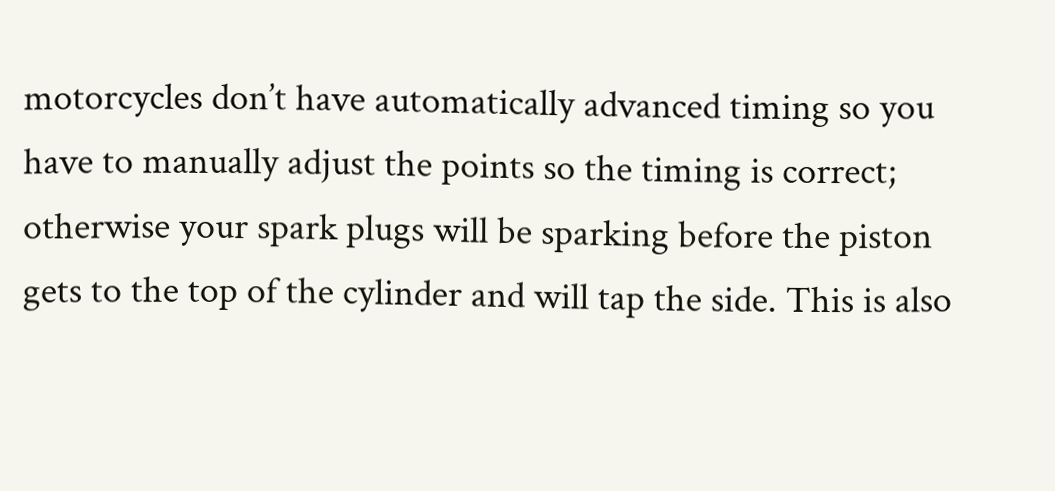motorcycles don’t have automatically advanced timing so you have to manually adjust the points so the timing is correct; otherwise your spark plugs will be sparking before the piston gets to the top of the cylinder and will tap the side. This is also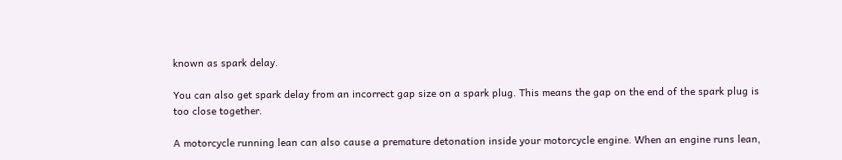known as spark delay.

You can also get spark delay from an incorrect gap size on a spark plug. This means the gap on the end of the spark plug is too close together.

A motorcycle running lean can also cause a premature detonation inside your motorcycle engine. When an engine runs lean,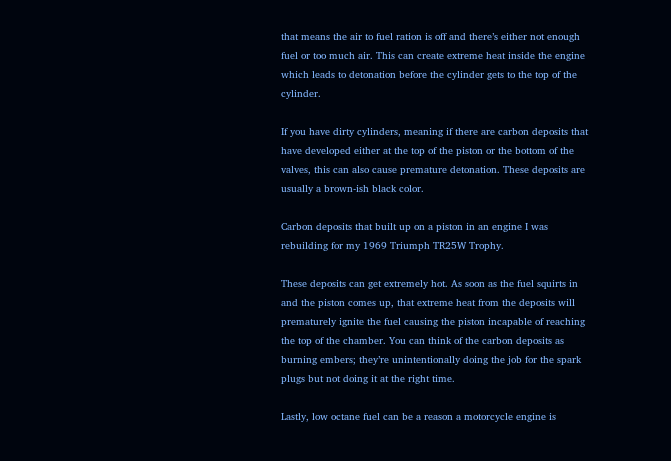that means the air to fuel ration is off and there’s either not enough fuel or too much air. This can create extreme heat inside the engine which leads to detonation before the cylinder gets to the top of the cylinder.

If you have dirty cylinders, meaning if there are carbon deposits that have developed either at the top of the piston or the bottom of the valves, this can also cause premature detonation. These deposits are usually a brown-ish black color.

Carbon deposits that built up on a piston in an engine I was rebuilding for my 1969 Triumph TR25W Trophy.

These deposits can get extremely hot. As soon as the fuel squirts in and the piston comes up, that extreme heat from the deposits will prematurely ignite the fuel causing the piston incapable of reaching the top of the chamber. You can think of the carbon deposits as burning embers; they’re unintentionally doing the job for the spark plugs but not doing it at the right time.

Lastly, low octane fuel can be a reason a motorcycle engine is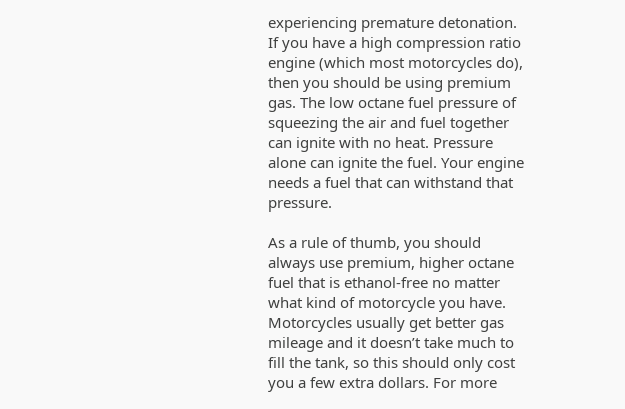experiencing premature detonation. If you have a high compression ratio engine (which most motorcycles do), then you should be using premium gas. The low octane fuel pressure of squeezing the air and fuel together can ignite with no heat. Pressure alone can ignite the fuel. Your engine needs a fuel that can withstand that pressure.

As a rule of thumb, you should always use premium, higher octane fuel that is ethanol-free no matter what kind of motorcycle you have. Motorcycles usually get better gas mileage and it doesn’t take much to fill the tank, so this should only cost you a few extra dollars. For more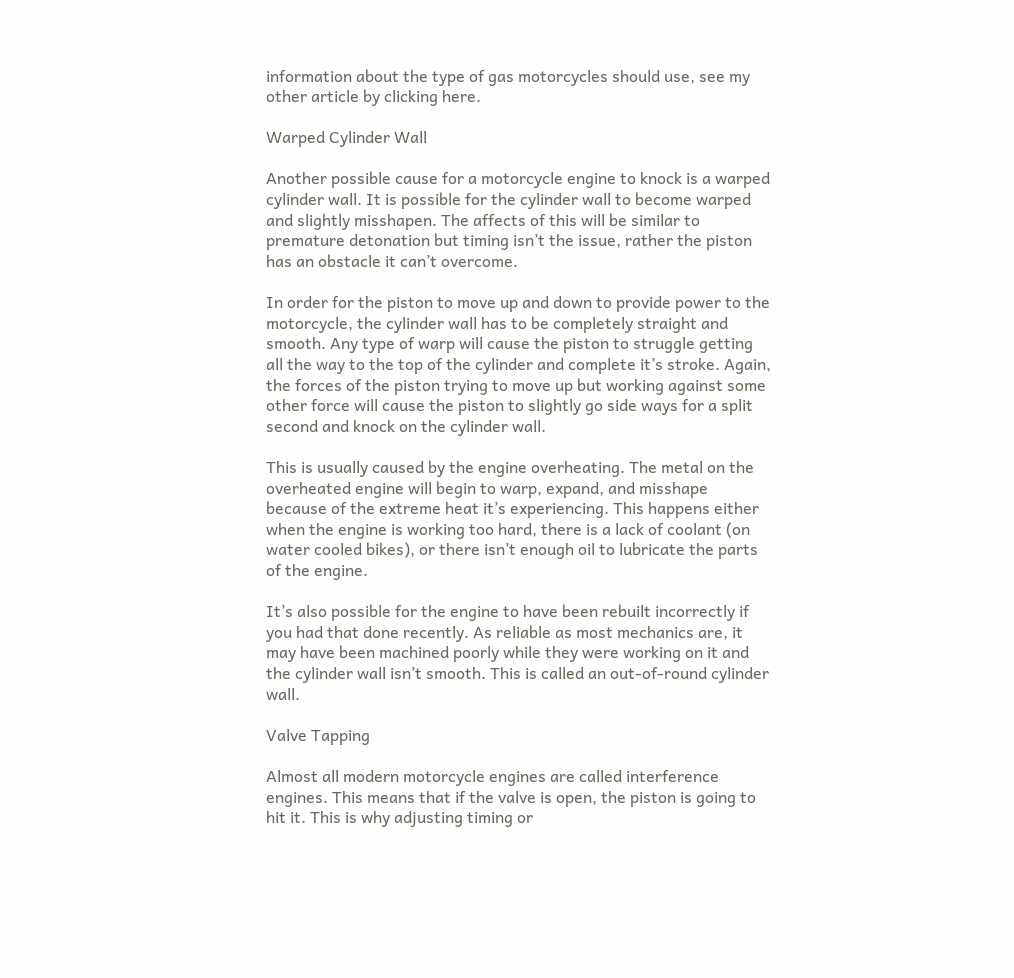information about the type of gas motorcycles should use, see my other article by clicking here.

Warped Cylinder Wall

Another possible cause for a motorcycle engine to knock is a warped cylinder wall. It is possible for the cylinder wall to become warped and slightly misshapen. The affects of this will be similar to premature detonation but timing isn’t the issue, rather the piston has an obstacle it can’t overcome.

In order for the piston to move up and down to provide power to the motorcycle, the cylinder wall has to be completely straight and smooth. Any type of warp will cause the piston to struggle getting all the way to the top of the cylinder and complete it’s stroke. Again, the forces of the piston trying to move up but working against some other force will cause the piston to slightly go side ways for a split second and knock on the cylinder wall.

This is usually caused by the engine overheating. The metal on the overheated engine will begin to warp, expand, and misshape because of the extreme heat it’s experiencing. This happens either when the engine is working too hard, there is a lack of coolant (on water cooled bikes), or there isn’t enough oil to lubricate the parts of the engine.

It’s also possible for the engine to have been rebuilt incorrectly if you had that done recently. As reliable as most mechanics are, it may have been machined poorly while they were working on it and the cylinder wall isn’t smooth. This is called an out-of-round cylinder wall.

Valve Tapping

Almost all modern motorcycle engines are called interference engines. This means that if the valve is open, the piston is going to hit it. This is why adjusting timing or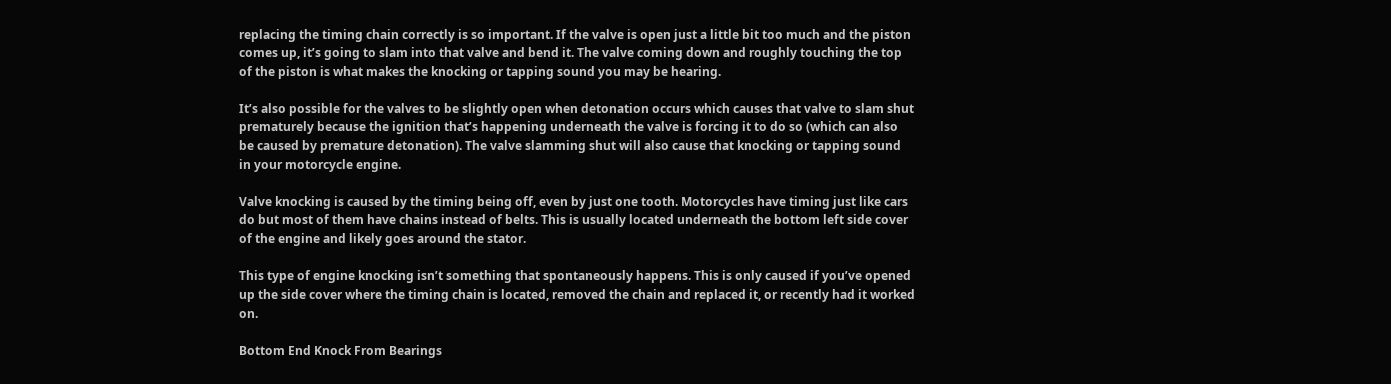replacing the timing chain correctly is so important. If the valve is open just a little bit too much and the piston comes up, it’s going to slam into that valve and bend it. The valve coming down and roughly touching the top of the piston is what makes the knocking or tapping sound you may be hearing.

It’s also possible for the valves to be slightly open when detonation occurs which causes that valve to slam shut prematurely because the ignition that’s happening underneath the valve is forcing it to do so (which can also be caused by premature detonation). The valve slamming shut will also cause that knocking or tapping sound in your motorcycle engine.

Valve knocking is caused by the timing being off, even by just one tooth. Motorcycles have timing just like cars do but most of them have chains instead of belts. This is usually located underneath the bottom left side cover of the engine and likely goes around the stator.

This type of engine knocking isn’t something that spontaneously happens. This is only caused if you’ve opened up the side cover where the timing chain is located, removed the chain and replaced it, or recently had it worked on.

Bottom End Knock From Bearings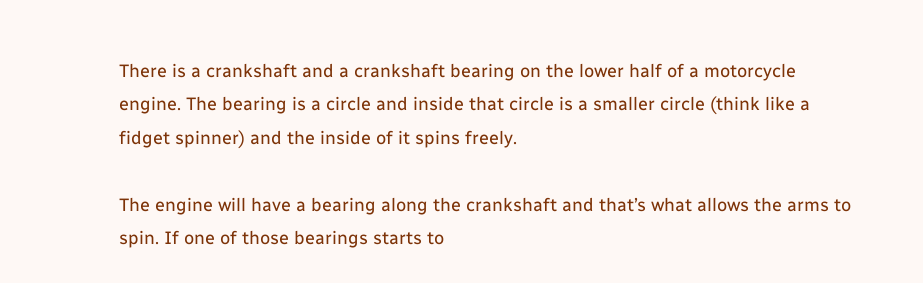There is a crankshaft and a crankshaft bearing on the lower half of a motorcycle engine. The bearing is a circle and inside that circle is a smaller circle (think like a fidget spinner) and the inside of it spins freely.

The engine will have a bearing along the crankshaft and that’s what allows the arms to spin. If one of those bearings starts to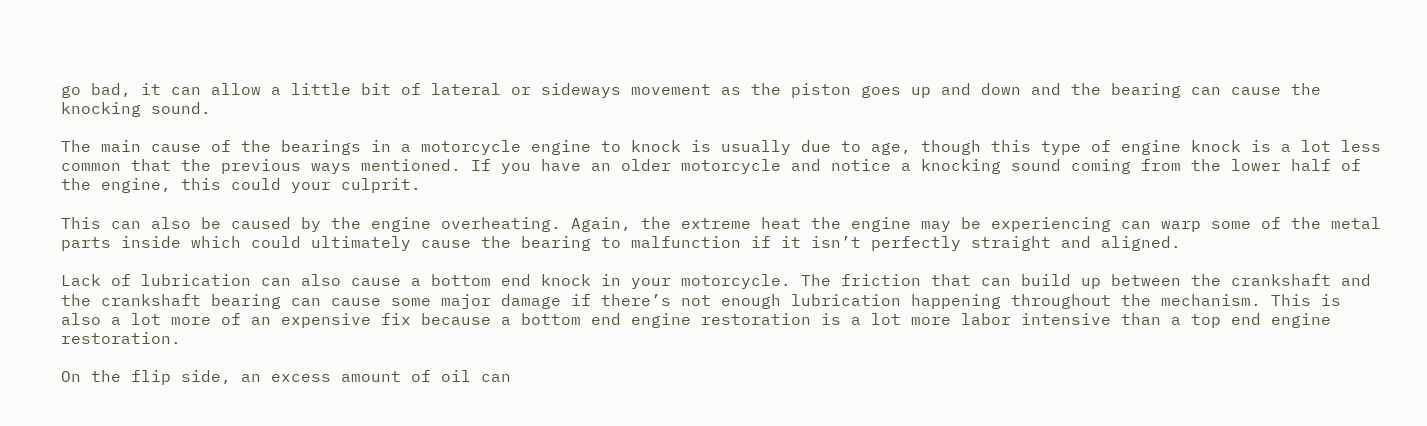go bad, it can allow a little bit of lateral or sideways movement as the piston goes up and down and the bearing can cause the knocking sound.

The main cause of the bearings in a motorcycle engine to knock is usually due to age, though this type of engine knock is a lot less common that the previous ways mentioned. If you have an older motorcycle and notice a knocking sound coming from the lower half of the engine, this could your culprit.

This can also be caused by the engine overheating. Again, the extreme heat the engine may be experiencing can warp some of the metal parts inside which could ultimately cause the bearing to malfunction if it isn’t perfectly straight and aligned.

Lack of lubrication can also cause a bottom end knock in your motorcycle. The friction that can build up between the crankshaft and the crankshaft bearing can cause some major damage if there’s not enough lubrication happening throughout the mechanism. This is also a lot more of an expensive fix because a bottom end engine restoration is a lot more labor intensive than a top end engine restoration.

On the flip side, an excess amount of oil can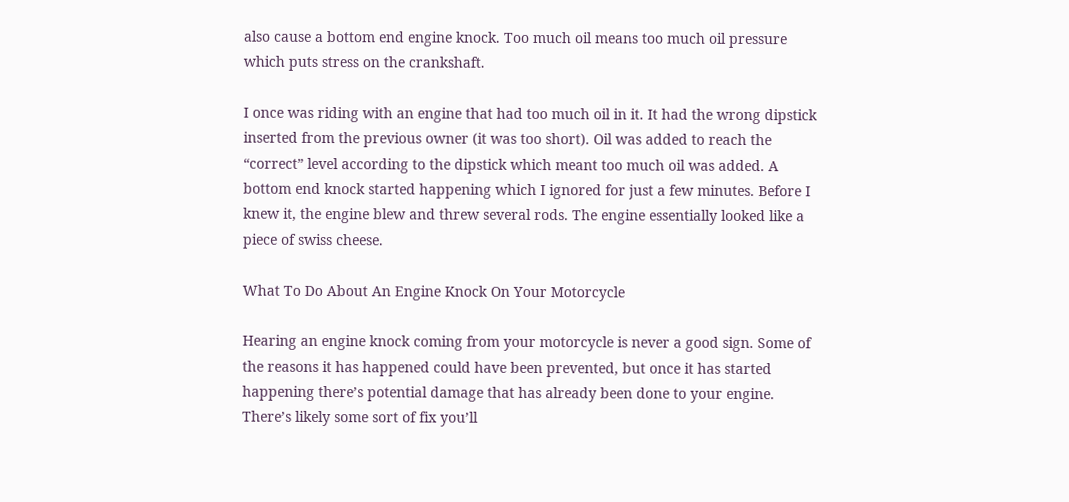also cause a bottom end engine knock. Too much oil means too much oil pressure which puts stress on the crankshaft.

I once was riding with an engine that had too much oil in it. It had the wrong dipstick inserted from the previous owner (it was too short). Oil was added to reach the “correct” level according to the dipstick which meant too much oil was added. A bottom end knock started happening which I ignored for just a few minutes. Before I knew it, the engine blew and threw several rods. The engine essentially looked like a piece of swiss cheese.

What To Do About An Engine Knock On Your Motorcycle

Hearing an engine knock coming from your motorcycle is never a good sign. Some of the reasons it has happened could have been prevented, but once it has started happening there’s potential damage that has already been done to your engine. There’s likely some sort of fix you’ll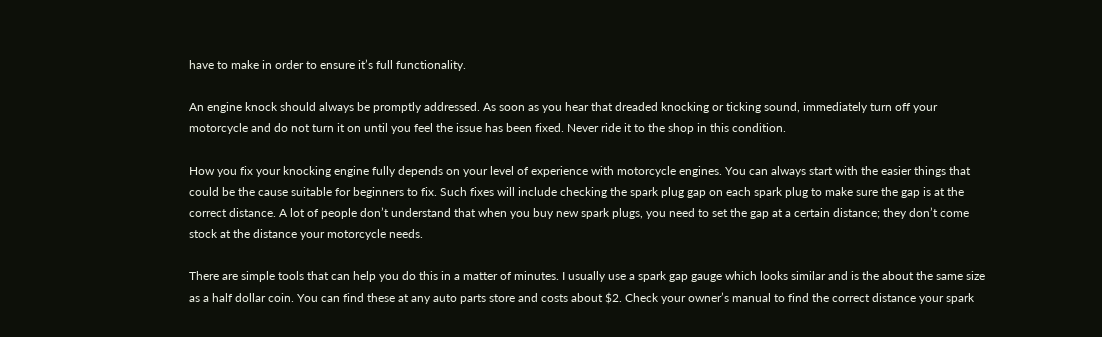have to make in order to ensure it’s full functionality.

An engine knock should always be promptly addressed. As soon as you hear that dreaded knocking or ticking sound, immediately turn off your motorcycle and do not turn it on until you feel the issue has been fixed. Never ride it to the shop in this condition.

How you fix your knocking engine fully depends on your level of experience with motorcycle engines. You can always start with the easier things that could be the cause suitable for beginners to fix. Such fixes will include checking the spark plug gap on each spark plug to make sure the gap is at the correct distance. A lot of people don’t understand that when you buy new spark plugs, you need to set the gap at a certain distance; they don’t come stock at the distance your motorcycle needs.

There are simple tools that can help you do this in a matter of minutes. I usually use a spark gap gauge which looks similar and is the about the same size as a half dollar coin. You can find these at any auto parts store and costs about $2. Check your owner’s manual to find the correct distance your spark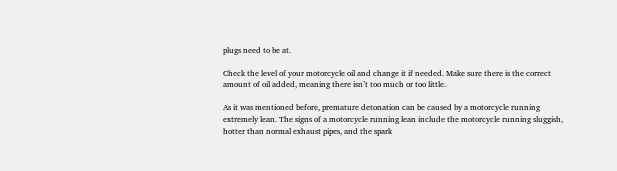plugs need to be at.

Check the level of your motorcycle oil and change it if needed. Make sure there is the correct amount of oil added, meaning there isn’t too much or too little.

As it was mentioned before, premature detonation can be caused by a motorcycle running extremely lean. The signs of a motorcycle running lean include the motorcycle running sluggish, hotter than normal exhaust pipes, and the spark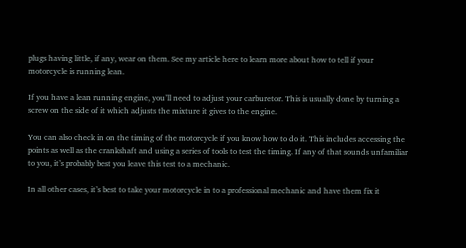plugs having little, if any, wear on them. See my article here to learn more about how to tell if your motorcycle is running lean.

If you have a lean running engine, you’ll need to adjust your carburetor. This is usually done by turning a screw on the side of it which adjusts the mixture it gives to the engine.

You can also check in on the timing of the motorcycle if you know how to do it. This includes accessing the points as well as the crankshaft and using a series of tools to test the timing. If any of that sounds unfamiliar to you, it’s probably best you leave this test to a mechanic.

In all other cases, it’s best to take your motorcycle in to a professional mechanic and have them fix it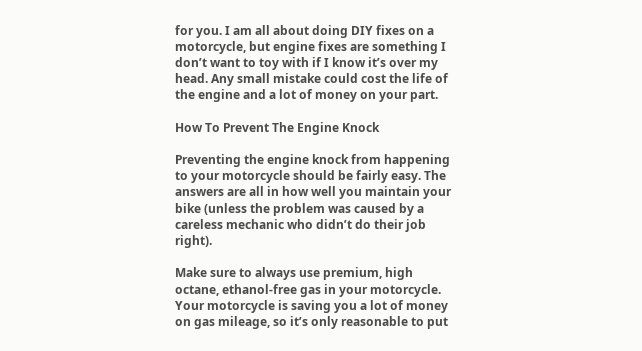for you. I am all about doing DIY fixes on a motorcycle, but engine fixes are something I don’t want to toy with if I know it’s over my head. Any small mistake could cost the life of the engine and a lot of money on your part.

How To Prevent The Engine Knock

Preventing the engine knock from happening to your motorcycle should be fairly easy. The answers are all in how well you maintain your bike (unless the problem was caused by a careless mechanic who didn’t do their job right).

Make sure to always use premium, high octane, ethanol-free gas in your motorcycle. Your motorcycle is saving you a lot of money on gas mileage, so it’s only reasonable to put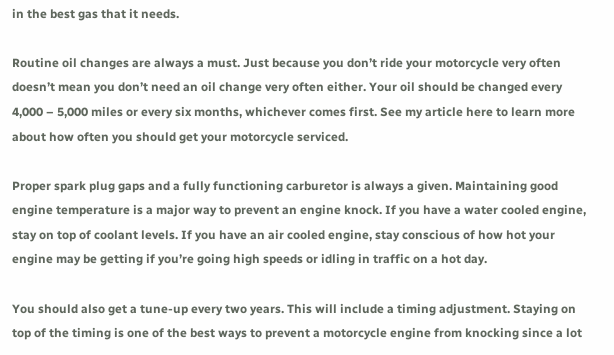in the best gas that it needs.

Routine oil changes are always a must. Just because you don’t ride your motorcycle very often doesn’t mean you don’t need an oil change very often either. Your oil should be changed every 4,000 – 5,000 miles or every six months, whichever comes first. See my article here to learn more about how often you should get your motorcycle serviced.

Proper spark plug gaps and a fully functioning carburetor is always a given. Maintaining good engine temperature is a major way to prevent an engine knock. If you have a water cooled engine, stay on top of coolant levels. If you have an air cooled engine, stay conscious of how hot your engine may be getting if you’re going high speeds or idling in traffic on a hot day.

You should also get a tune-up every two years. This will include a timing adjustment. Staying on top of the timing is one of the best ways to prevent a motorcycle engine from knocking since a lot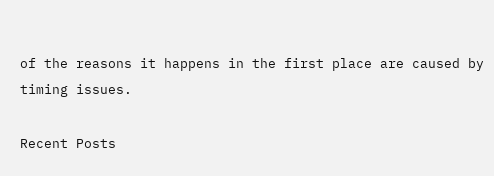of the reasons it happens in the first place are caused by timing issues.

Recent Posts